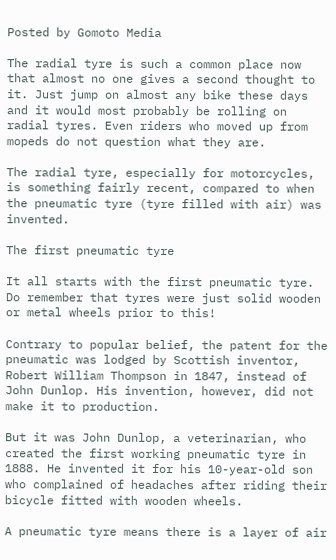Posted by Gomoto Media

The radial tyre is such a common place now that almost no one gives a second thought to it. Just jump on almost any bike these days and it would most probably be rolling on radial tyres. Even riders who moved up from mopeds do not question what they are.

The radial tyre, especially for motorcycles, is something fairly recent, compared to when the pneumatic tyre (tyre filled with air) was invented.

The first pneumatic tyre

It all starts with the first pneumatic tyre. Do remember that tyres were just solid wooden or metal wheels prior to this!

Contrary to popular belief, the patent for the pneumatic was lodged by Scottish inventor, Robert William Thompson in 1847, instead of John Dunlop. His invention, however, did not make it to production.

But it was John Dunlop, a veterinarian, who created the first working pneumatic tyre in 1888. He invented it for his 10-year-old son who complained of headaches after riding their bicycle fitted with wooden wheels.

A pneumatic tyre means there is a layer of air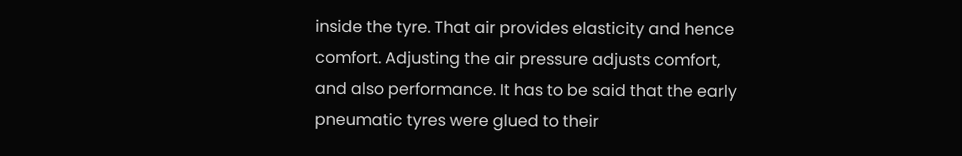inside the tyre. That air provides elasticity and hence comfort. Adjusting the air pressure adjusts comfort, and also performance. It has to be said that the early pneumatic tyres were glued to their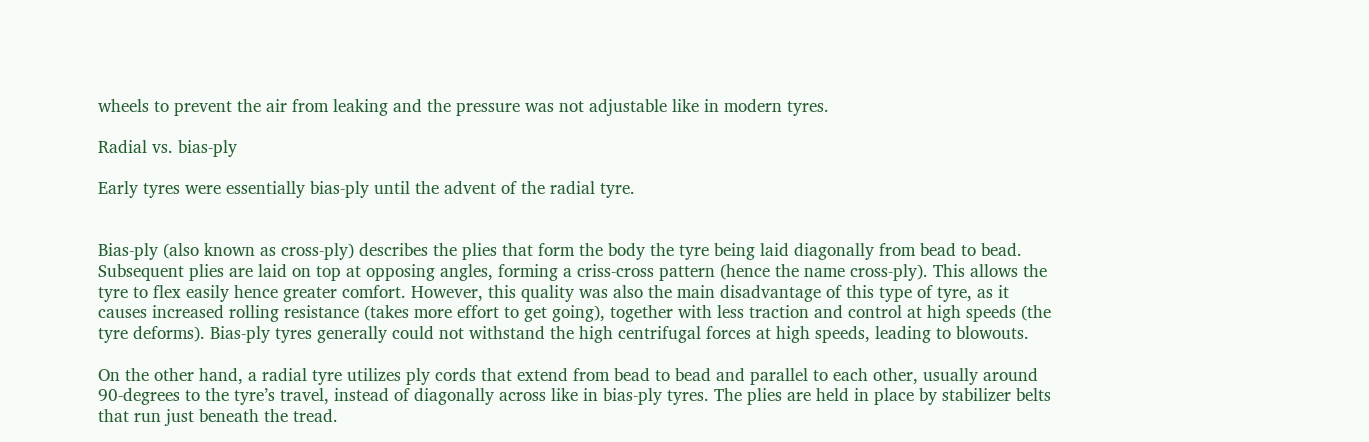wheels to prevent the air from leaking and the pressure was not adjustable like in modern tyres.

Radial vs. bias-ply

Early tyres were essentially bias-ply until the advent of the radial tyre.


Bias-ply (also known as cross-ply) describes the plies that form the body the tyre being laid diagonally from bead to bead. Subsequent plies are laid on top at opposing angles, forming a criss-cross pattern (hence the name cross-ply). This allows the tyre to flex easily hence greater comfort. However, this quality was also the main disadvantage of this type of tyre, as it causes increased rolling resistance (takes more effort to get going), together with less traction and control at high speeds (the tyre deforms). Bias-ply tyres generally could not withstand the high centrifugal forces at high speeds, leading to blowouts.

On the other hand, a radial tyre utilizes ply cords that extend from bead to bead and parallel to each other, usually around 90-degrees to the tyre’s travel, instead of diagonally across like in bias-ply tyres. The plies are held in place by stabilizer belts that run just beneath the tread.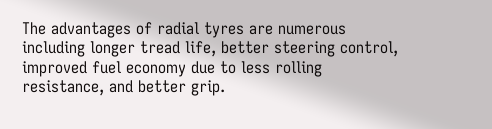The advantages of radial tyres are numerous including longer tread life, better steering control, improved fuel economy due to less rolling resistance, and better grip.